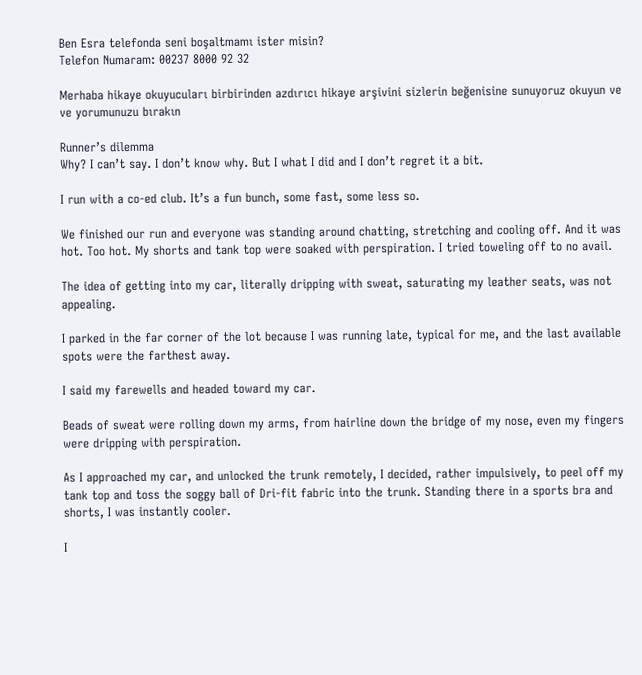Ben Esra telefonda seni boşaltmamı ister misin?
Telefon Numaram: 00237 8000 92 32

Merhaba hikaye okuyucuları birbirinden azdırıcı hikaye arşivini sizlerin beğenisine sunuyoruz okuyun ve ve yorumunuzu bırakın

Runner’s dilemma
Why? I can’t say. I don’t know why. But I what I did and I don’t regret it a bit.

I run with a co-ed club. It’s a fun bunch, some fast, some less so.

We finished our run and everyone was standing around chatting, stretching and cooling off. And it was hot. Too hot. My shorts and tank top were soaked with perspiration. I tried toweling off to no avail.

The idea of getting into my car, literally dripping with sweat, saturating my leather seats, was not appealing.

I parked in the far corner of the lot because I was running late, typical for me, and the last available spots were the farthest away.

I said my farewells and headed toward my car.

Beads of sweat were rolling down my arms, from hairline down the bridge of my nose, even my fingers were dripping with perspiration.

As I approached my car, and unlocked the trunk remotely, I decided, rather impulsively, to peel off my tank top and toss the soggy ball of Dri-fit fabric into the trunk. Standing there in a sports bra and shorts, I was instantly cooler.

I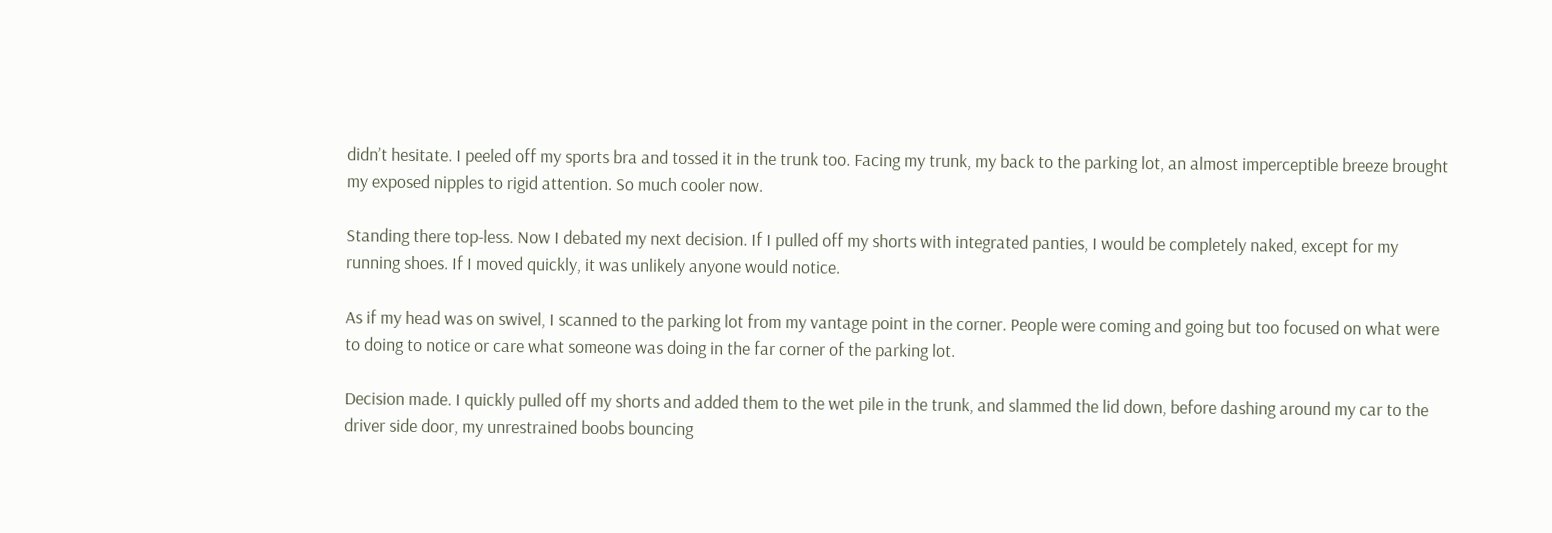didn’t hesitate. I peeled off my sports bra and tossed it in the trunk too. Facing my trunk, my back to the parking lot, an almost imperceptible breeze brought my exposed nipples to rigid attention. So much cooler now.

Standing there top-less. Now I debated my next decision. If I pulled off my shorts with integrated panties, I would be completely naked, except for my running shoes. If I moved quickly, it was unlikely anyone would notice.

As if my head was on swivel, I scanned to the parking lot from my vantage point in the corner. People were coming and going but too focused on what were to doing to notice or care what someone was doing in the far corner of the parking lot.

Decision made. I quickly pulled off my shorts and added them to the wet pile in the trunk, and slammed the lid down, before dashing around my car to the driver side door, my unrestrained boobs bouncing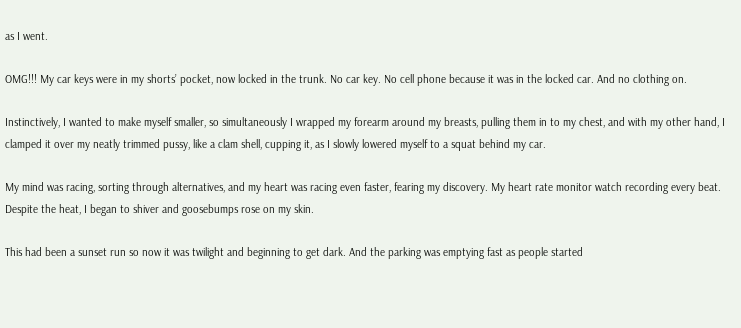as I went.

OMG!!! My car keys were in my shorts’ pocket, now locked in the trunk. No car key. No cell phone because it was in the locked car. And no clothing on.

Instinctively, I wanted to make myself smaller, so simultaneously I wrapped my forearm around my breasts, pulling them in to my chest, and with my other hand, I clamped it over my neatly trimmed pussy, like a clam shell, cupping it, as I slowly lowered myself to a squat behind my car.

My mind was racing, sorting through alternatives, and my heart was racing even faster, fearing my discovery. My heart rate monitor watch recording every beat. Despite the heat, I began to shiver and goosebumps rose on my skin.

This had been a sunset run so now it was twilight and beginning to get dark. And the parking was emptying fast as people started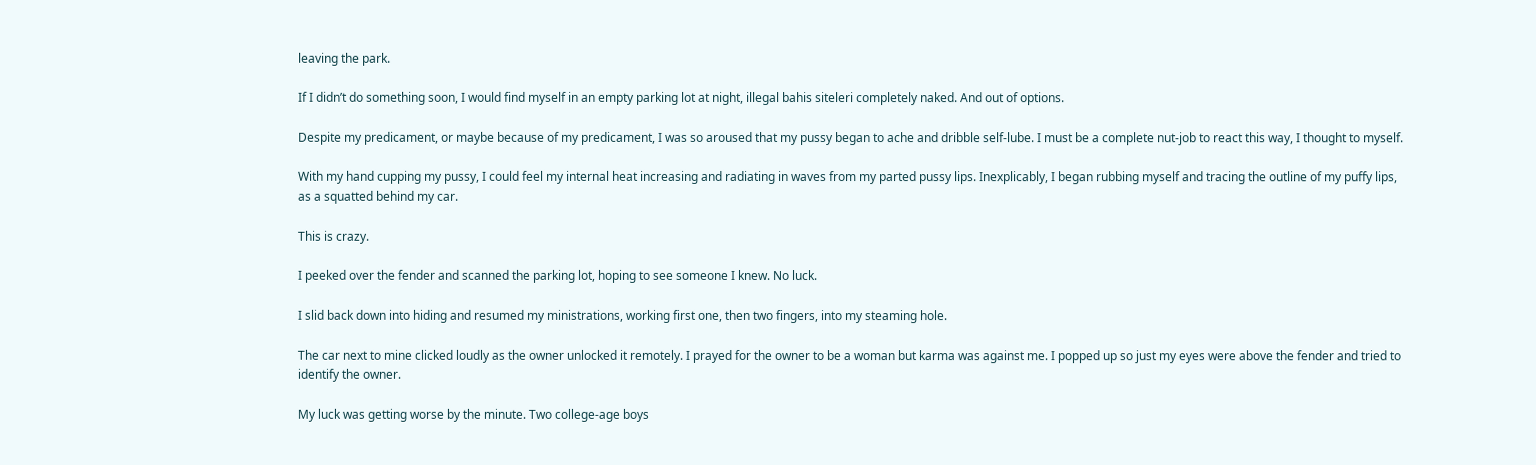leaving the park.

If I didn’t do something soon, I would find myself in an empty parking lot at night, illegal bahis siteleri completely naked. And out of options.

Despite my predicament, or maybe because of my predicament, I was so aroused that my pussy began to ache and dribble self-lube. I must be a complete nut-job to react this way, I thought to myself.

With my hand cupping my pussy, I could feel my internal heat increasing and radiating in waves from my parted pussy lips. Inexplicably, I began rubbing myself and tracing the outline of my puffy lips, as a squatted behind my car.

This is crazy.

I peeked over the fender and scanned the parking lot, hoping to see someone I knew. No luck.

I slid back down into hiding and resumed my ministrations, working first one, then two fingers, into my steaming hole.

The car next to mine clicked loudly as the owner unlocked it remotely. I prayed for the owner to be a woman but karma was against me. I popped up so just my eyes were above the fender and tried to identify the owner.

My luck was getting worse by the minute. Two college-age boys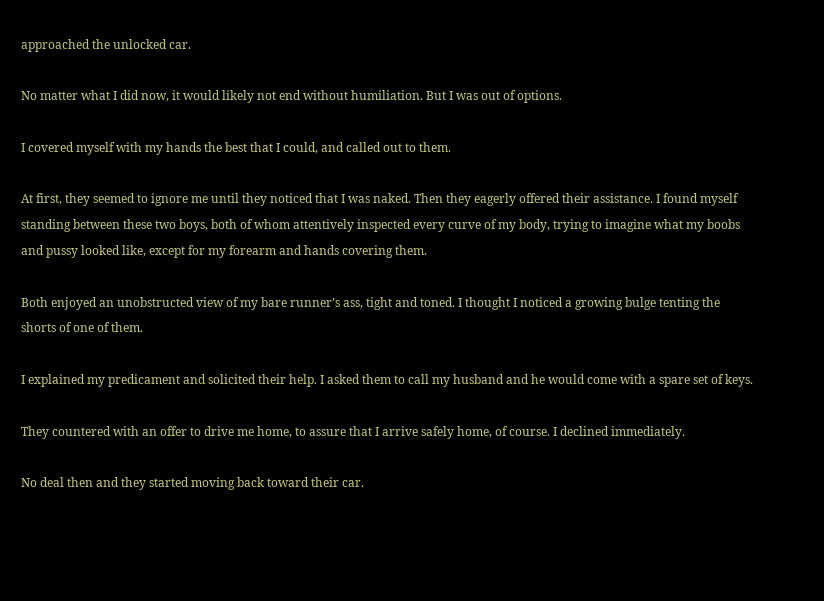approached the unlocked car.

No matter what I did now, it would likely not end without humiliation. But I was out of options.

I covered myself with my hands the best that I could, and called out to them.

At first, they seemed to ignore me until they noticed that I was naked. Then they eagerly offered their assistance. I found myself standing between these two boys, both of whom attentively inspected every curve of my body, trying to imagine what my boobs and pussy looked like, except for my forearm and hands covering them.

Both enjoyed an unobstructed view of my bare runner’s ass, tight and toned. I thought I noticed a growing bulge tenting the shorts of one of them.

I explained my predicament and solicited their help. I asked them to call my husband and he would come with a spare set of keys.

They countered with an offer to drive me home, to assure that I arrive safely home, of course. I declined immediately.

No deal then and they started moving back toward their car.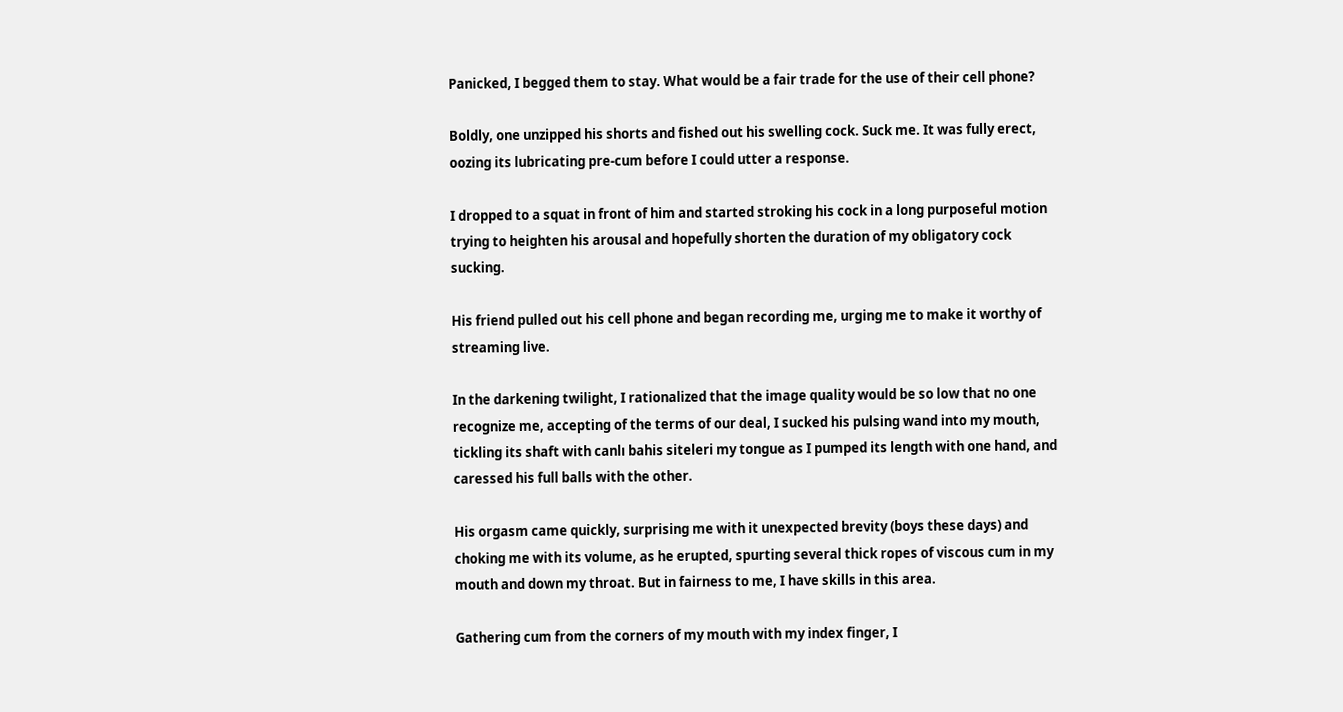Panicked, I begged them to stay. What would be a fair trade for the use of their cell phone?

Boldly, one unzipped his shorts and fished out his swelling cock. Suck me. It was fully erect, oozing its lubricating pre-cum before I could utter a response.

I dropped to a squat in front of him and started stroking his cock in a long purposeful motion trying to heighten his arousal and hopefully shorten the duration of my obligatory cock sucking.

His friend pulled out his cell phone and began recording me, urging me to make it worthy of streaming live.

In the darkening twilight, I rationalized that the image quality would be so low that no one recognize me, accepting of the terms of our deal, I sucked his pulsing wand into my mouth, tickling its shaft with canlı bahis siteleri my tongue as I pumped its length with one hand, and caressed his full balls with the other.

His orgasm came quickly, surprising me with it unexpected brevity (boys these days) and choking me with its volume, as he erupted, spurting several thick ropes of viscous cum in my mouth and down my throat. But in fairness to me, I have skills in this area.

Gathering cum from the corners of my mouth with my index finger, I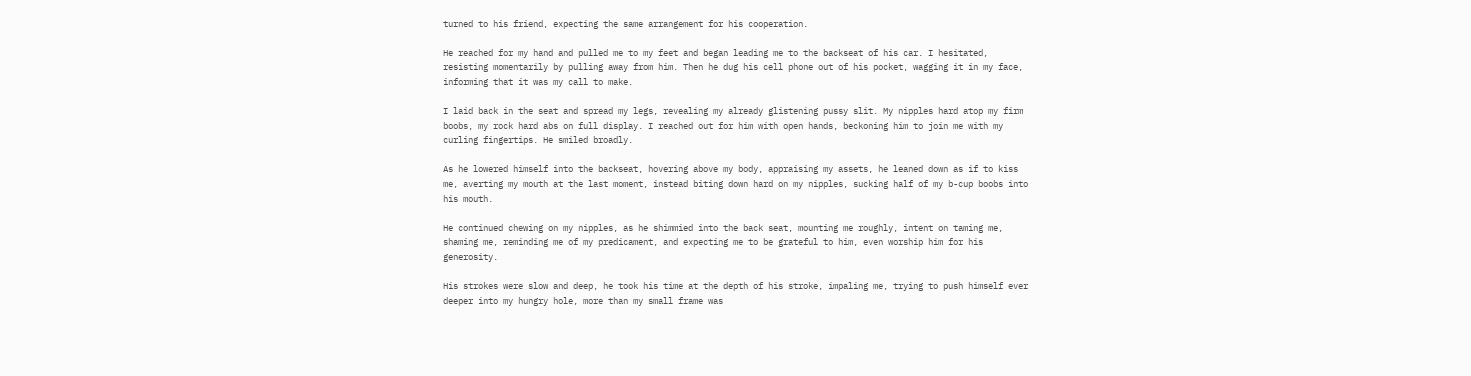turned to his friend, expecting the same arrangement for his cooperation.

He reached for my hand and pulled me to my feet and began leading me to the backseat of his car. I hesitated, resisting momentarily by pulling away from him. Then he dug his cell phone out of his pocket, wagging it in my face, informing that it was my call to make.

I laid back in the seat and spread my legs, revealing my already glistening pussy slit. My nipples hard atop my firm boobs, my rock hard abs on full display. I reached out for him with open hands, beckoning him to join me with my curling fingertips. He smiled broadly.

As he lowered himself into the backseat, hovering above my body, appraising my assets, he leaned down as if to kiss me, averting my mouth at the last moment, instead biting down hard on my nipples, sucking half of my b-cup boobs into his mouth.

He continued chewing on my nipples, as he shimmied into the back seat, mounting me roughly, intent on taming me, shaming me, reminding me of my predicament, and expecting me to be grateful to him, even worship him for his generosity.

His strokes were slow and deep, he took his time at the depth of his stroke, impaling me, trying to push himself ever deeper into my hungry hole, more than my small frame was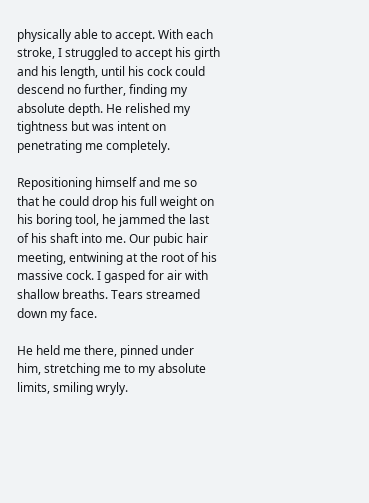physically able to accept. With each stroke, I struggled to accept his girth and his length, until his cock could descend no further, finding my absolute depth. He relished my tightness but was intent on penetrating me completely.

Repositioning himself and me so that he could drop his full weight on his boring tool, he jammed the last of his shaft into me. Our pubic hair meeting, entwining at the root of his massive cock. I gasped for air with shallow breaths. Tears streamed down my face.

He held me there, pinned under him, stretching me to my absolute limits, smiling wryly.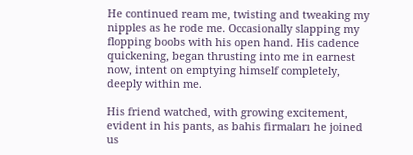He continued ream me, twisting and tweaking my nipples as he rode me. Occasionally slapping my flopping boobs with his open hand. His cadence quickening, began thrusting into me in earnest now, intent on emptying himself completely, deeply within me.

His friend watched, with growing excitement, evident in his pants, as bahis firmaları he joined us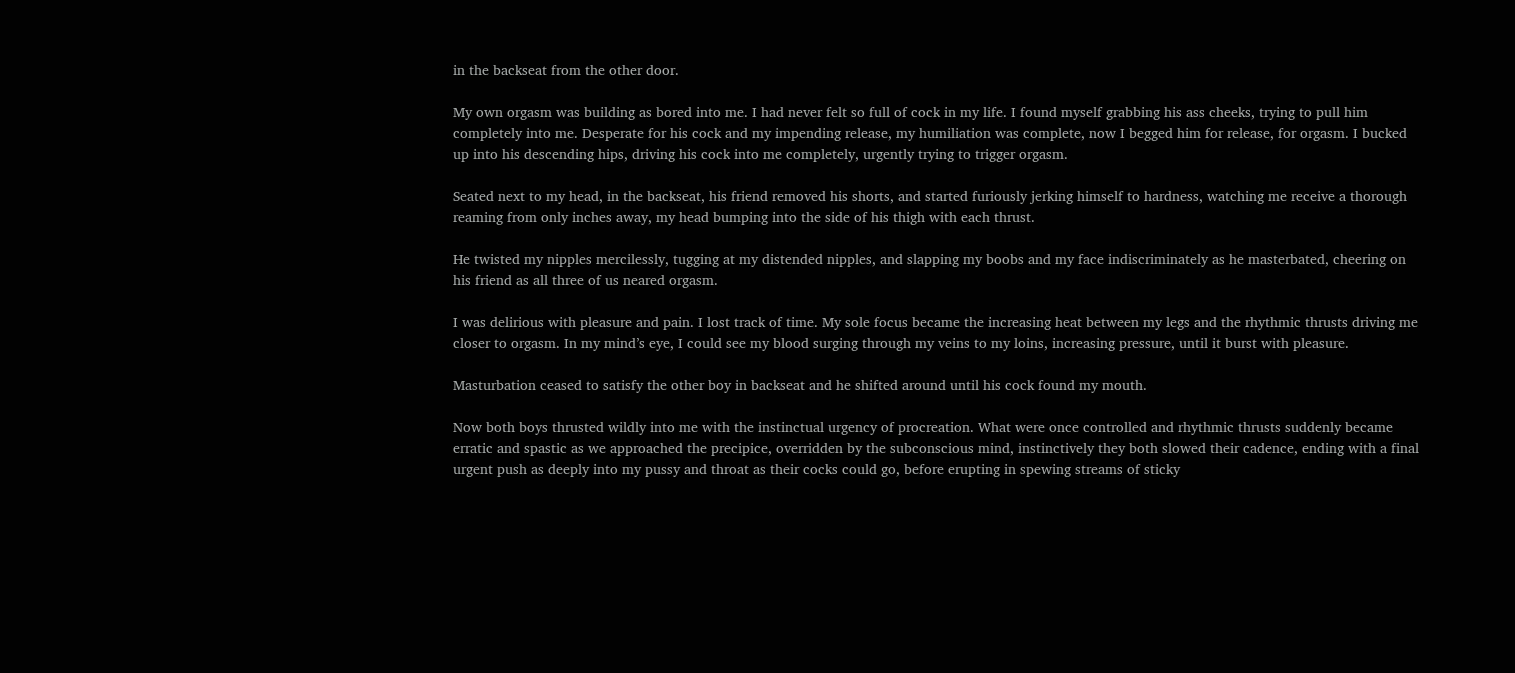in the backseat from the other door.

My own orgasm was building as bored into me. I had never felt so full of cock in my life. I found myself grabbing his ass cheeks, trying to pull him completely into me. Desperate for his cock and my impending release, my humiliation was complete, now I begged him for release, for orgasm. I bucked up into his descending hips, driving his cock into me completely, urgently trying to trigger orgasm.

Seated next to my head, in the backseat, his friend removed his shorts, and started furiously jerking himself to hardness, watching me receive a thorough reaming from only inches away, my head bumping into the side of his thigh with each thrust.

He twisted my nipples mercilessly, tugging at my distended nipples, and slapping my boobs and my face indiscriminately as he masterbated, cheering on his friend as all three of us neared orgasm.

I was delirious with pleasure and pain. I lost track of time. My sole focus became the increasing heat between my legs and the rhythmic thrusts driving me closer to orgasm. In my mind’s eye, I could see my blood surging through my veins to my loins, increasing pressure, until it burst with pleasure.

Masturbation ceased to satisfy the other boy in backseat and he shifted around until his cock found my mouth.

Now both boys thrusted wildly into me with the instinctual urgency of procreation. What were once controlled and rhythmic thrusts suddenly became erratic and spastic as we approached the precipice, overridden by the subconscious mind, instinctively they both slowed their cadence, ending with a final urgent push as deeply into my pussy and throat as their cocks could go, before erupting in spewing streams of sticky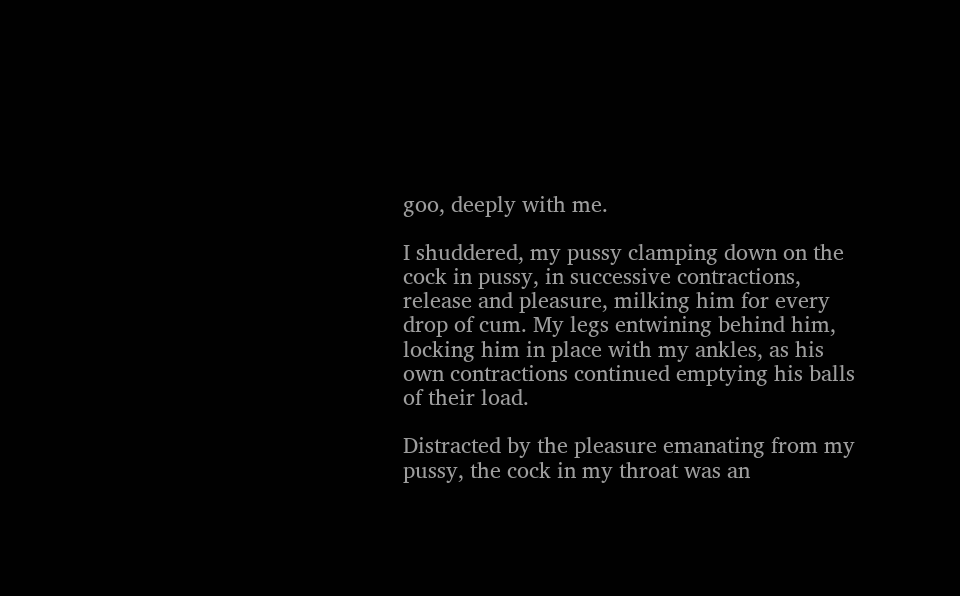goo, deeply with me.

I shuddered, my pussy clamping down on the cock in pussy, in successive contractions, release and pleasure, milking him for every drop of cum. My legs entwining behind him, locking him in place with my ankles, as his own contractions continued emptying his balls of their load.

Distracted by the pleasure emanating from my pussy, the cock in my throat was an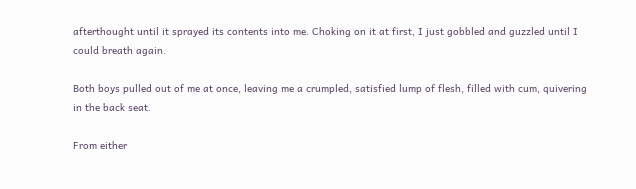afterthought until it sprayed its contents into me. Choking on it at first, I just gobbled and guzzled until I could breath again.

Both boys pulled out of me at once, leaving me a crumpled, satisfied lump of flesh, filled with cum, quivering in the back seat.

From either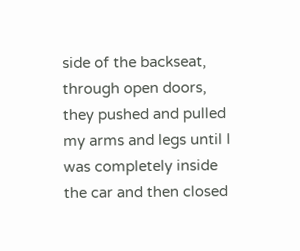side of the backseat, through open doors, they pushed and pulled my arms and legs until I was completely inside the car and then closed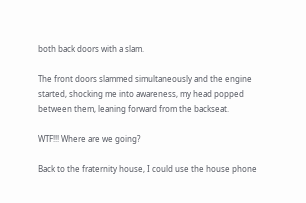both back doors with a slam.

The front doors slammed simultaneously and the engine started, shocking me into awareness, my head popped between them, leaning forward from the backseat.

WTF!!! Where are we going?

Back to the fraternity house, I could use the house phone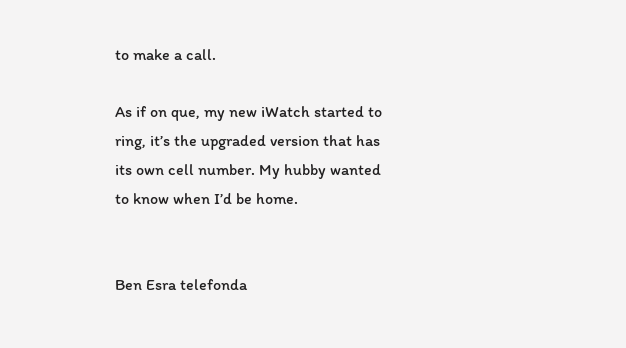to make a call.

As if on que, my new iWatch started to ring, it’s the upgraded version that has its own cell number. My hubby wanted to know when I’d be home.


Ben Esra telefonda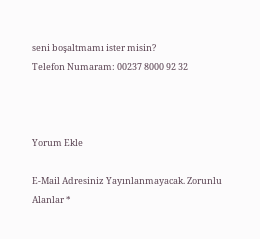seni boşaltmamı ister misin?
Telefon Numaram: 00237 8000 92 32



Yorum Ekle

E-Mail Adresiniz Yayınlanmayacak. Zorunlu Alanlar *